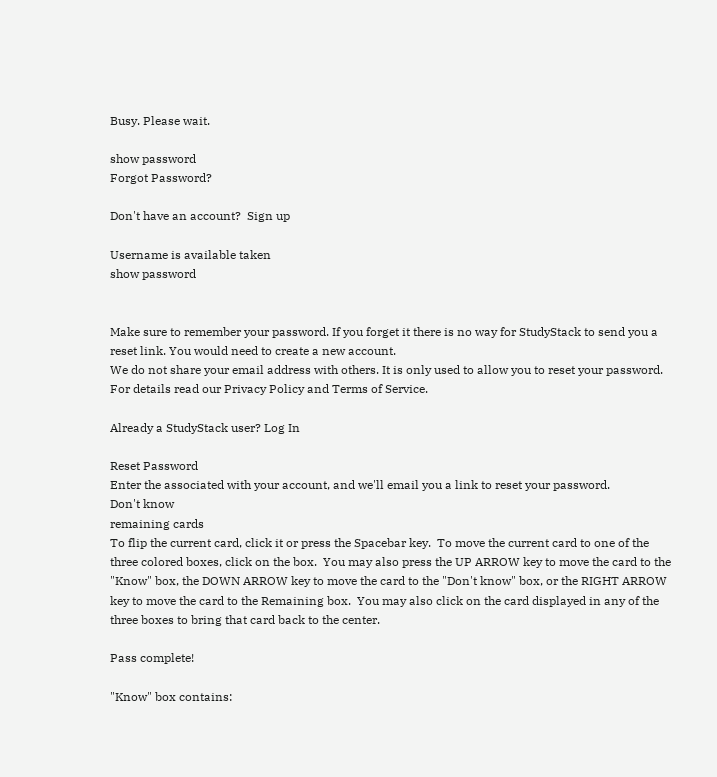Busy. Please wait.

show password
Forgot Password?

Don't have an account?  Sign up

Username is available taken
show password


Make sure to remember your password. If you forget it there is no way for StudyStack to send you a reset link. You would need to create a new account.
We do not share your email address with others. It is only used to allow you to reset your password. For details read our Privacy Policy and Terms of Service.

Already a StudyStack user? Log In

Reset Password
Enter the associated with your account, and we'll email you a link to reset your password.
Don't know
remaining cards
To flip the current card, click it or press the Spacebar key.  To move the current card to one of the three colored boxes, click on the box.  You may also press the UP ARROW key to move the card to the "Know" box, the DOWN ARROW key to move the card to the "Don't know" box, or the RIGHT ARROW key to move the card to the Remaining box.  You may also click on the card displayed in any of the three boxes to bring that card back to the center.

Pass complete!

"Know" box contains: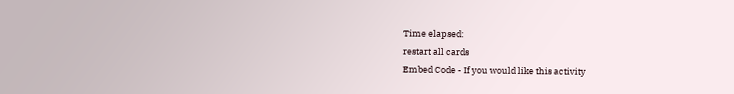Time elapsed:
restart all cards
Embed Code - If you would like this activity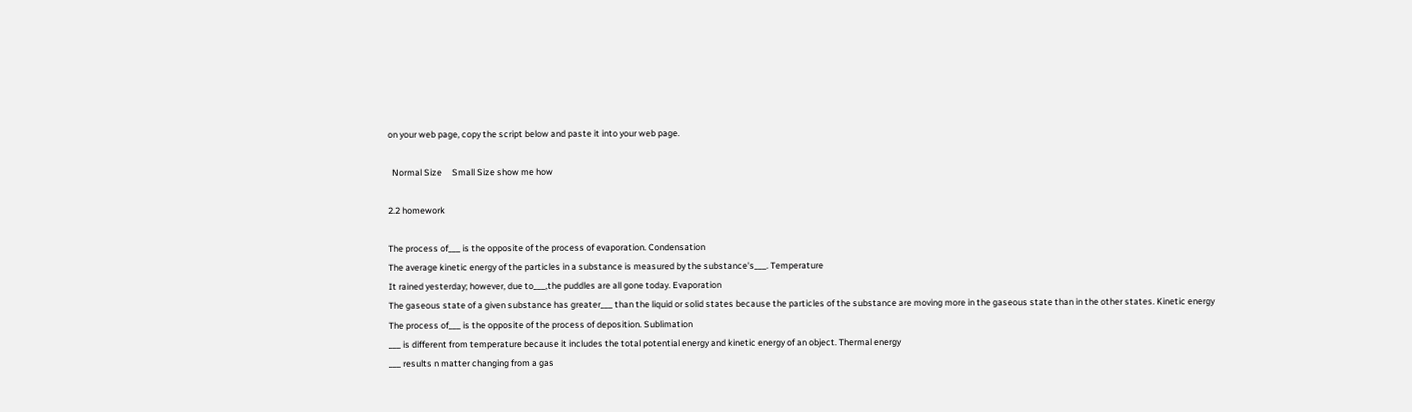on your web page, copy the script below and paste it into your web page.

  Normal Size     Small Size show me how

2.2 homework

The process of___ is the opposite of the process of evaporation. Condensation
The average kinetic energy of the particles in a substance is measured by the substance's___. Temperature
It rained yesterday; however, due to___,the puddles are all gone today. Evaporation
The gaseous state of a given substance has greater___ than the liquid or solid states because the particles of the substance are moving more in the gaseous state than in the other states. Kinetic energy
The process of___ is the opposite of the process of deposition. Sublimation
___ is different from temperature because it includes the total potential energy and kinetic energy of an object. Thermal energy
___ results n matter changing from a gas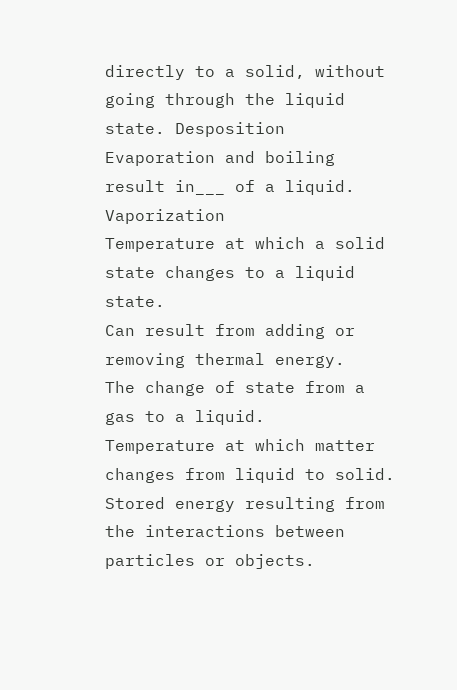directly to a solid, without going through the liquid state. Desposition
Evaporation and boiling result in___ of a liquid. Vaporization
Temperature at which a solid state changes to a liquid state.
Can result from adding or removing thermal energy.
The change of state from a gas to a liquid.
Temperature at which matter changes from liquid to solid.
Stored energy resulting from the interactions between particles or objects.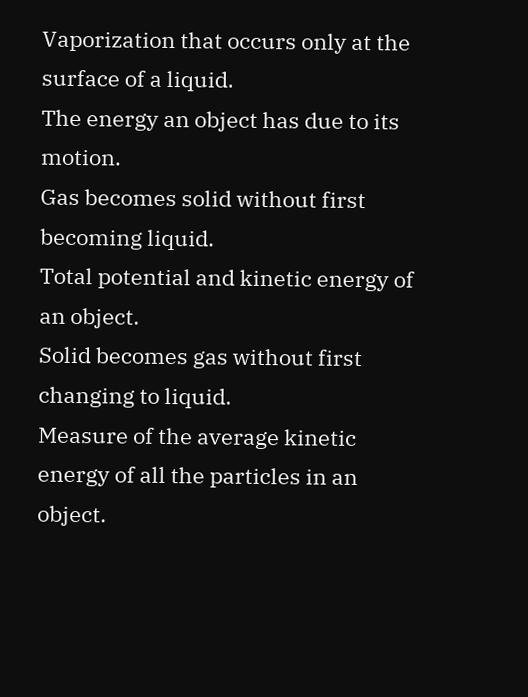Vaporization that occurs only at the surface of a liquid.
The energy an object has due to its motion.
Gas becomes solid without first becoming liquid.
Total potential and kinetic energy of an object.
Solid becomes gas without first changing to liquid.
Measure of the average kinetic energy of all the particles in an object.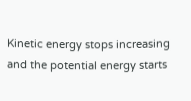Kinetic energy stops increasing and the potential energy starts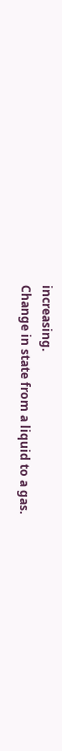increasing.
Change in state from a liquid to a gas.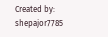Created by: shepajor7785